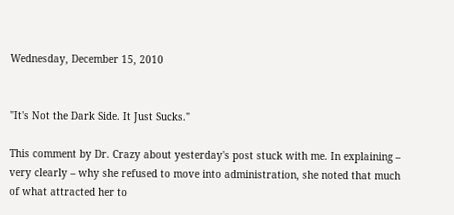Wednesday, December 15, 2010


"It's Not the Dark Side. It Just Sucks."

This comment by Dr. Crazy about yesterday's post stuck with me. In explaining – very clearly – why she refused to move into administration, she noted that much of what attracted her to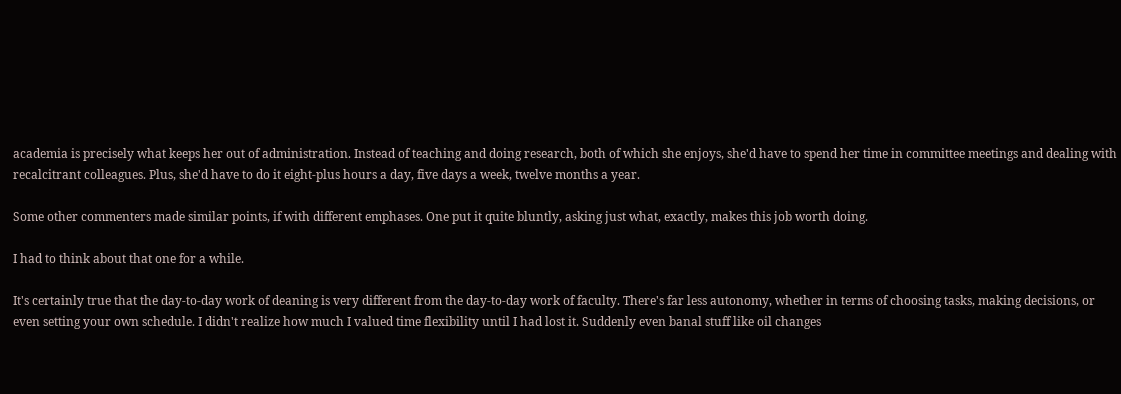academia is precisely what keeps her out of administration. Instead of teaching and doing research, both of which she enjoys, she'd have to spend her time in committee meetings and dealing with recalcitrant colleagues. Plus, she'd have to do it eight-plus hours a day, five days a week, twelve months a year.

Some other commenters made similar points, if with different emphases. One put it quite bluntly, asking just what, exactly, makes this job worth doing.

I had to think about that one for a while.

It's certainly true that the day-to-day work of deaning is very different from the day-to-day work of faculty. There's far less autonomy, whether in terms of choosing tasks, making decisions, or even setting your own schedule. I didn't realize how much I valued time flexibility until I had lost it. Suddenly even banal stuff like oil changes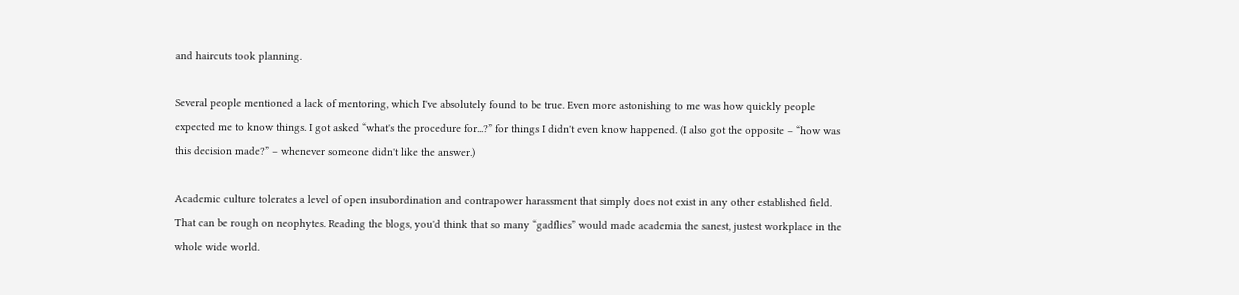and haircuts took planning.

Several people mentioned a lack of mentoring, which I've absolutely found to be true. Even more astonishing to me was how quickly people expected me to know things. I got asked “what's the procedure for...?” for things I didn't even know happened. (I also got the opposite – “how was this decision made?” – whenever someone didn't like the answer.)

Academic culture tolerates a level of open insubordination and contrapower harassment that simply does not exist in any other established field. That can be rough on neophytes. Reading the blogs, you'd think that so many “gadflies” would made academia the sanest, justest workplace in the whole wide world.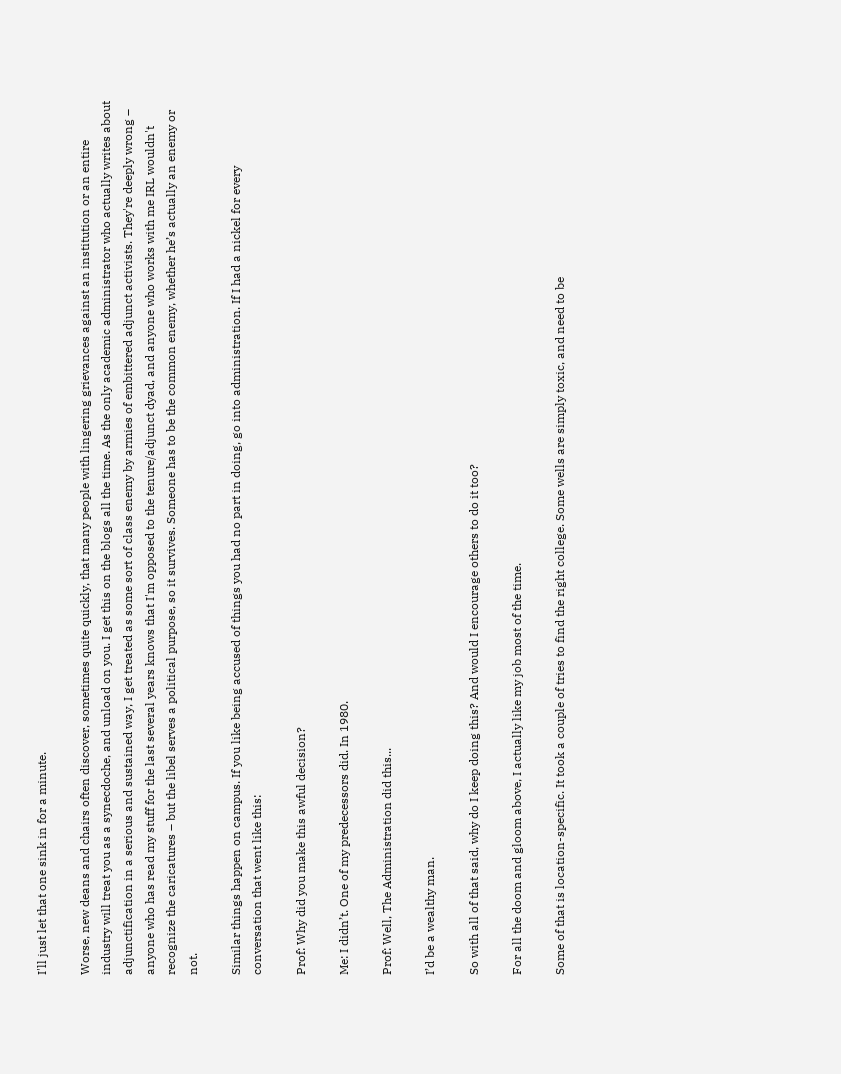I'll just let that one sink in for a minute.

Worse, new deans and chairs often discover, sometimes quite quickly, that many people with lingering grievances against an institution or an entire industry will treat you as a synecdoche, and unload on you. I get this on the blogs all the time. As the only academic administrator who actually writes about adjunctification in a serious and sustained way, I get treated as some sort of class enemy by armies of embittered adjunct activists. They're deeply wrong – anyone who has read my stuff for the last several years knows that I'm opposed to the tenure/adjunct dyad, and anyone who works with me IRL wouldn't recognize the caricatures – but the libel serves a political purpose, so it survives. Someone has to be the common enemy, whether he’s actually an enemy or not.

Similar things happen on campus. If you like being accused of things you had no part in doing, go into administration. If I had a nickel for every conversation that went like this:

Prof: Why did you make this awful decision?

Me: I didn’t. One of my predecessors did. In 1980.

Prof: Well, The Administration did this...

I’d be a wealthy man.

So with all of that said, why do I keep doing this? And would I encourage others to do it too?

For all the doom and gloom above, I actually like my job most of the time.

Some of that is location-specific. It took a couple of tries to find the right college. Some wells are simply toxic, and need to be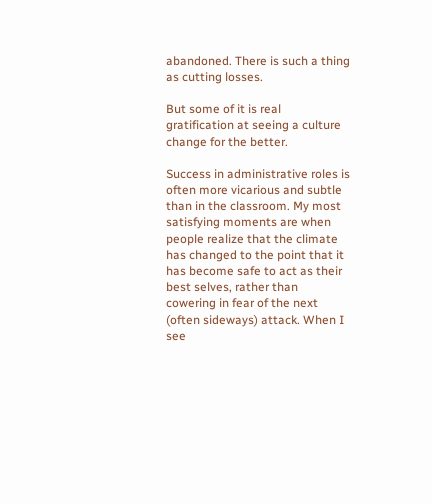abandoned. There is such a thing as cutting losses.

But some of it is real gratification at seeing a culture change for the better.

Success in administrative roles is often more vicarious and subtle than in the classroom. My most satisfying moments are when people realize that the climate has changed to the point that it has become safe to act as their best selves, rather than cowering in fear of the next (often sideways) attack. When I see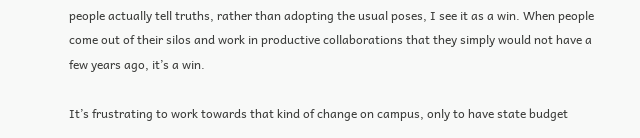people actually tell truths, rather than adopting the usual poses, I see it as a win. When people come out of their silos and work in productive collaborations that they simply would not have a few years ago, it’s a win.

It’s frustrating to work towards that kind of change on campus, only to have state budget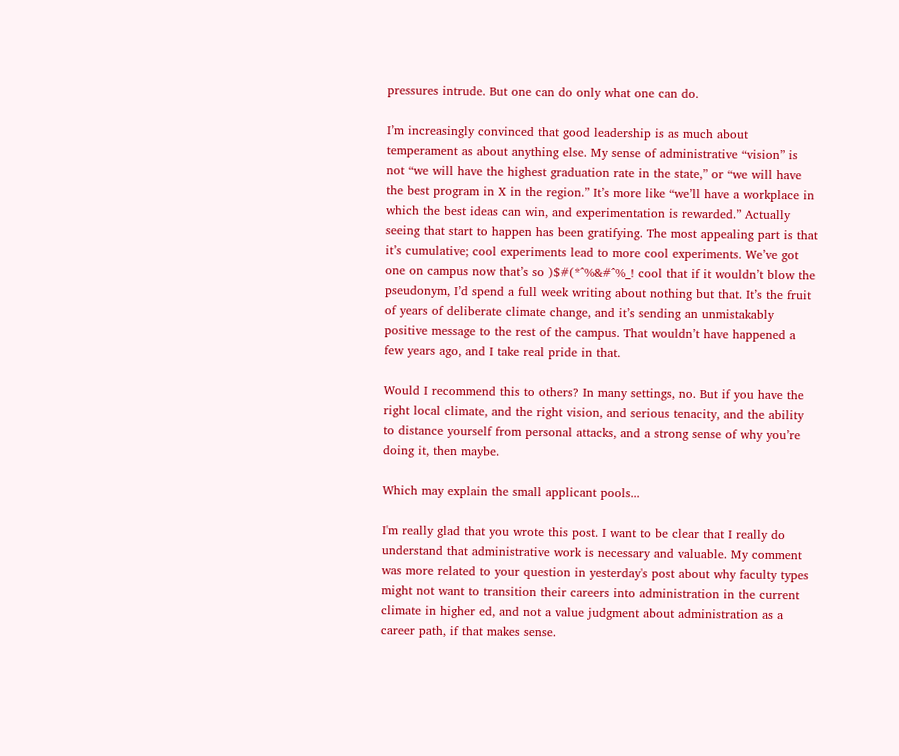pressures intrude. But one can do only what one can do.

I’m increasingly convinced that good leadership is as much about temperament as about anything else. My sense of administrative “vision” is not “we will have the highest graduation rate in the state,” or “we will have the best program in X in the region.” It’s more like “we’ll have a workplace in which the best ideas can win, and experimentation is rewarded.” Actually seeing that start to happen has been gratifying. The most appealing part is that it’s cumulative; cool experiments lead to more cool experiments. We’ve got one on campus now that’s so )$#(*^%&#^%_! cool that if it wouldn’t blow the pseudonym, I’d spend a full week writing about nothing but that. It’s the fruit of years of deliberate climate change, and it’s sending an unmistakably positive message to the rest of the campus. That wouldn’t have happened a few years ago, and I take real pride in that.

Would I recommend this to others? In many settings, no. But if you have the right local climate, and the right vision, and serious tenacity, and the ability to distance yourself from personal attacks, and a strong sense of why you’re doing it, then maybe.

Which may explain the small applicant pools...

I'm really glad that you wrote this post. I want to be clear that I really do understand that administrative work is necessary and valuable. My comment was more related to your question in yesterday's post about why faculty types might not want to transition their careers into administration in the current climate in higher ed, and not a value judgment about administration as a career path, if that makes sense.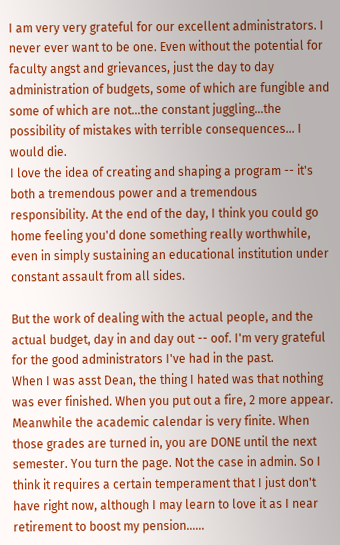I am very very grateful for our excellent administrators. I never ever want to be one. Even without the potential for faculty angst and grievances, just the day to day administration of budgets, some of which are fungible and some of which are not...the constant juggling...the possibility of mistakes with terrible consequences... I would die.
I love the idea of creating and shaping a program -- it's both a tremendous power and a tremendous responsibility. At the end of the day, I think you could go home feeling you'd done something really worthwhile, even in simply sustaining an educational institution under constant assault from all sides.

But the work of dealing with the actual people, and the actual budget, day in and day out -- oof. I'm very grateful for the good administrators I've had in the past.
When I was asst Dean, the thing I hated was that nothing was ever finished. When you put out a fire, 2 more appear. Meanwhile the academic calendar is very finite. When those grades are turned in, you are DONE until the next semester. You turn the page. Not the case in admin. So I think it requires a certain temperament that I just don't have right now, although I may learn to love it as I near retirement to boost my pension......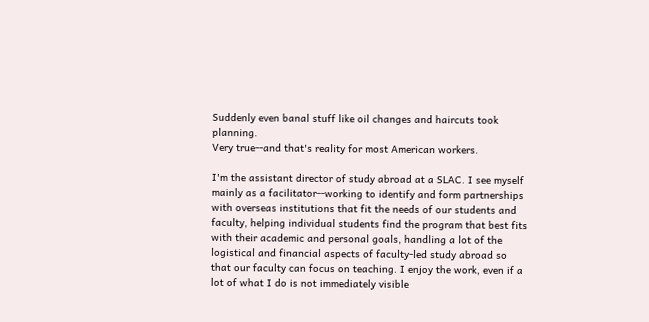Suddenly even banal stuff like oil changes and haircuts took planning.
Very true--and that's reality for most American workers.

I'm the assistant director of study abroad at a SLAC. I see myself mainly as a facilitator--working to identify and form partnerships with overseas institutions that fit the needs of our students and faculty, helping individual students find the program that best fits with their academic and personal goals, handling a lot of the logistical and financial aspects of faculty-led study abroad so that our faculty can focus on teaching. I enjoy the work, even if a lot of what I do is not immediately visible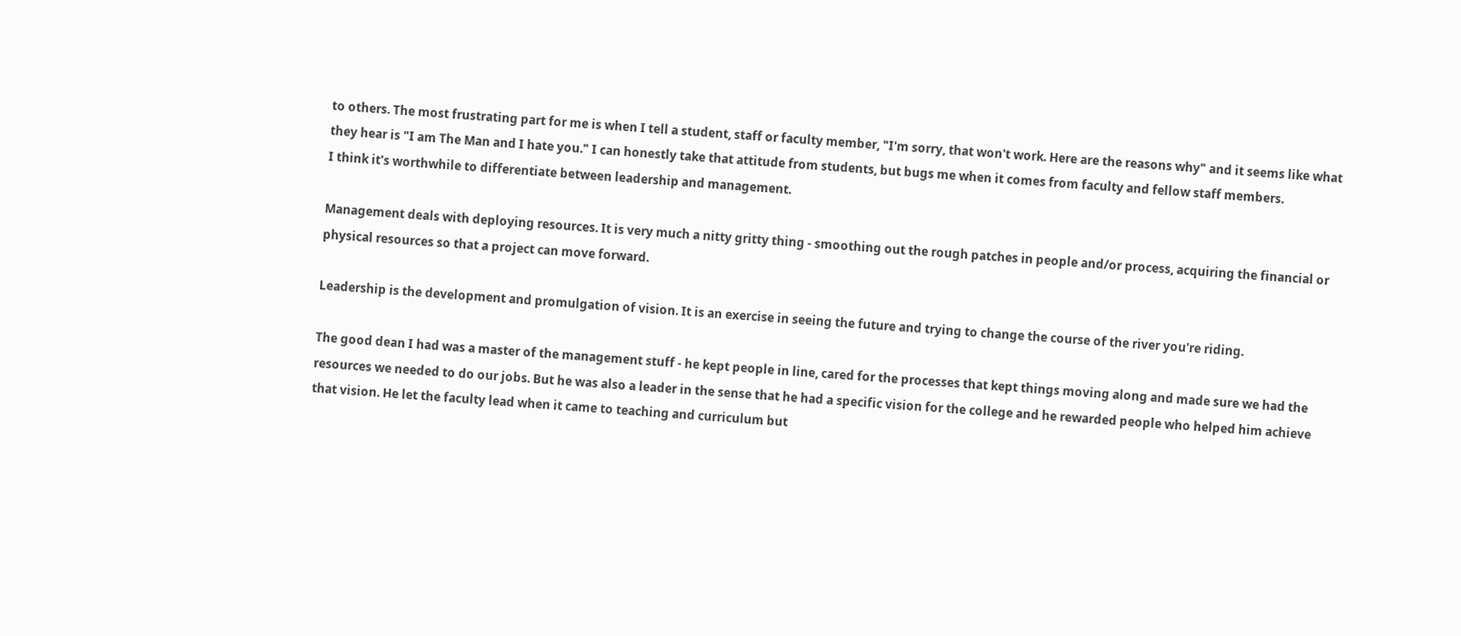to others. The most frustrating part for me is when I tell a student, staff or faculty member, "I'm sorry, that won't work. Here are the reasons why" and it seems like what they hear is "I am The Man and I hate you." I can honestly take that attitude from students, but bugs me when it comes from faculty and fellow staff members.
I think it's worthwhile to differentiate between leadership and management.

Management deals with deploying resources. It is very much a nitty gritty thing - smoothing out the rough patches in people and/or process, acquiring the financial or physical resources so that a project can move forward.

Leadership is the development and promulgation of vision. It is an exercise in seeing the future and trying to change the course of the river you're riding.

The good dean I had was a master of the management stuff - he kept people in line, cared for the processes that kept things moving along and made sure we had the resources we needed to do our jobs. But he was also a leader in the sense that he had a specific vision for the college and he rewarded people who helped him achieve that vision. He let the faculty lead when it came to teaching and curriculum but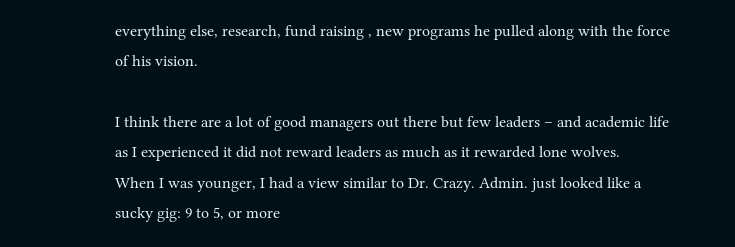everything else, research, fund raising , new programs he pulled along with the force of his vision.

I think there are a lot of good managers out there but few leaders – and academic life as I experienced it did not reward leaders as much as it rewarded lone wolves.
When I was younger, I had a view similar to Dr. Crazy. Admin. just looked like a sucky gig: 9 to 5, or more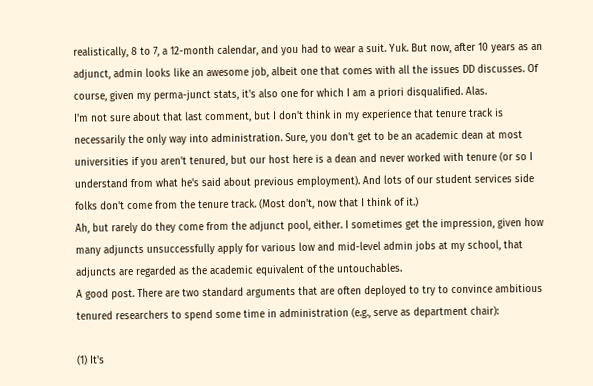realistically, 8 to 7, a 12-month calendar, and you had to wear a suit. Yuk. But now, after 10 years as an adjunct, admin looks like an awesome job, albeit one that comes with all the issues DD discusses. Of course, given my perma-junct stats, it's also one for which I am a priori disqualified. Alas.
I'm not sure about that last comment, but I don't think in my experience that tenure track is necessarily the only way into administration. Sure, you don't get to be an academic dean at most universities if you aren't tenured, but our host here is a dean and never worked with tenure (or so I understand from what he's said about previous employment). And lots of our student services side folks don't come from the tenure track. (Most don't, now that I think of it.)
Ah, but rarely do they come from the adjunct pool, either. I sometimes get the impression, given how many adjuncts unsuccessfully apply for various low and mid-level admin jobs at my school, that adjuncts are regarded as the academic equivalent of the untouchables.
A good post. There are two standard arguments that are often deployed to try to convince ambitious tenured researchers to spend some time in administration (e.g., serve as department chair):

(1) It's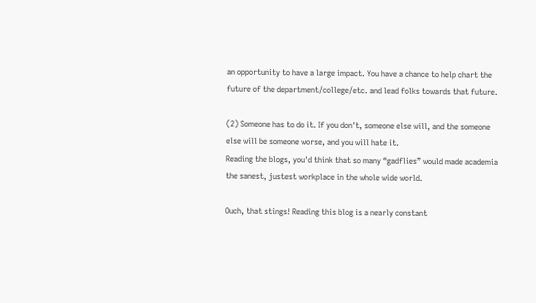an opportunity to have a large impact. You have a chance to help chart the future of the department/college/etc. and lead folks towards that future.

(2) Someone has to do it. If you don't, someone else will, and the someone else will be someone worse, and you will hate it.
Reading the blogs, you'd think that so many “gadflies” would made academia the sanest, justest workplace in the whole wide world.

Ouch, that stings! Reading this blog is a nearly constant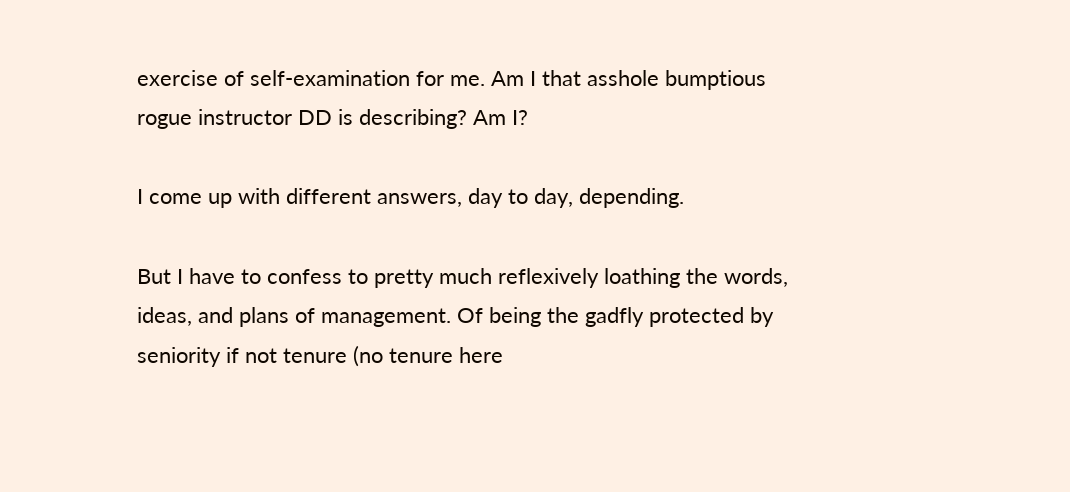exercise of self-examination for me. Am I that asshole bumptious rogue instructor DD is describing? Am I?

I come up with different answers, day to day, depending.

But I have to confess to pretty much reflexively loathing the words, ideas, and plans of management. Of being the gadfly protected by seniority if not tenure (no tenure here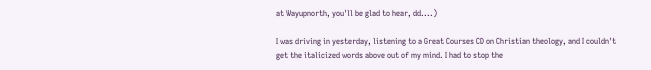at Wayupnorth, you'll be glad to hear, dd....)

I was driving in yesterday, listening to a Great Courses CD on Christian theology, and I couldn't get the italicized words above out of my mind. I had to stop the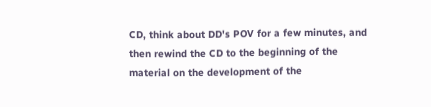CD, think about DD's POV for a few minutes, and then rewind the CD to the beginning of the material on the development of the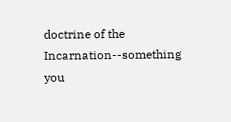doctrine of the Incarnation--something you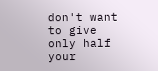don't want to give only half your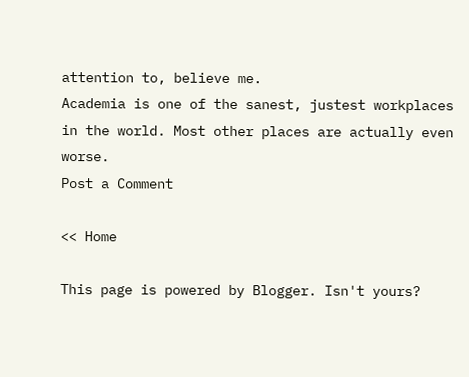attention to, believe me.
Academia is one of the sanest, justest workplaces in the world. Most other places are actually even worse.
Post a Comment

<< Home

This page is powered by Blogger. Isn't yours?